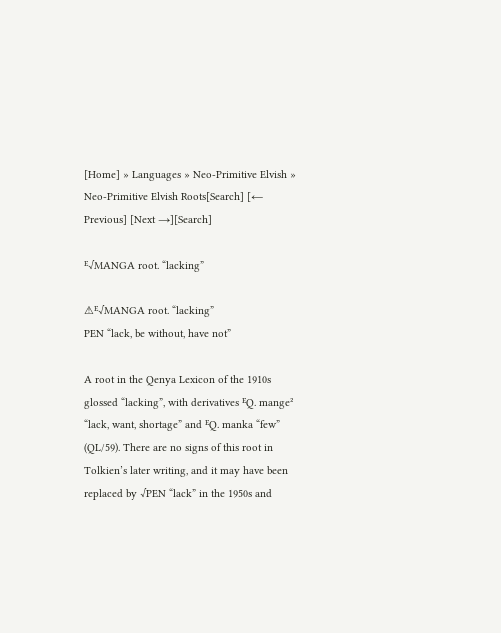[Home] » Languages » Neo-Primitive Elvish »  Neo-Primitive Elvish Roots[Search] [← Previous] [Next →][Search]

ᴱ√MANGA root. “lacking”

⚠ᴱ√MANGA root. “lacking”
PEN “lack, be without, have not”

A root in the Qenya Lexicon of the 1910s glossed “lacking”, with derivatives ᴱQ. mange² “lack, want, shortage” and ᴱQ. manka “few” (QL/59). There are no signs of this root in Tolkien’s later writing, and it may have been replaced by √PEN “lack” in the 1950s and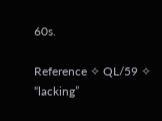60s.

Reference ✧ QL/59 ✧ “lacking”